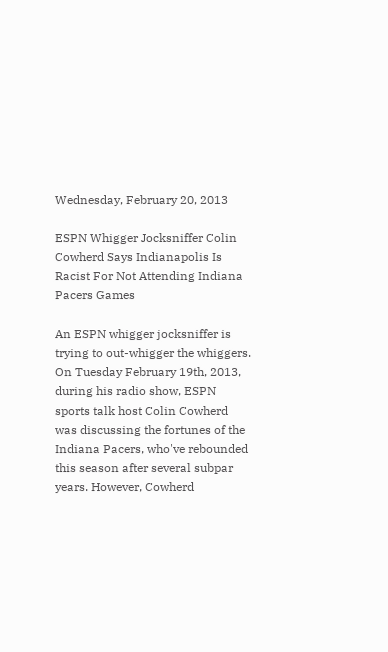Wednesday, February 20, 2013

ESPN Whigger Jocksniffer Colin Cowherd Says Indianapolis Is Racist For Not Attending Indiana Pacers Games

An ESPN whigger jocksniffer is trying to out-whigger the whiggers. On Tuesday February 19th, 2013, during his radio show, ESPN sports talk host Colin Cowherd was discussing the fortunes of the Indiana Pacers, who've rebounded this season after several subpar years. However, Cowherd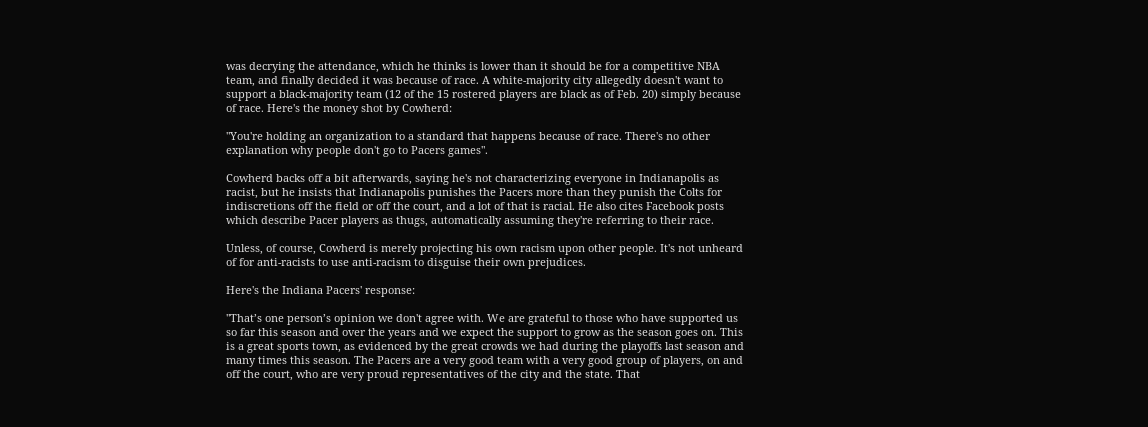was decrying the attendance, which he thinks is lower than it should be for a competitive NBA team, and finally decided it was because of race. A white-majority city allegedly doesn't want to support a black-majority team (12 of the 15 rostered players are black as of Feb. 20) simply because of race. Here's the money shot by Cowherd:

"You're holding an organization to a standard that happens because of race. There's no other explanation why people don't go to Pacers games".

Cowherd backs off a bit afterwards, saying he's not characterizing everyone in Indianapolis as racist, but he insists that Indianapolis punishes the Pacers more than they punish the Colts for indiscretions off the field or off the court, and a lot of that is racial. He also cites Facebook posts which describe Pacer players as thugs, automatically assuming they're referring to their race.

Unless, of course, Cowherd is merely projecting his own racism upon other people. It's not unheard of for anti-racists to use anti-racism to disguise their own prejudices.

Here's the Indiana Pacers' response:

"That’s one person’s opinion we don't agree with. We are grateful to those who have supported us so far this season and over the years and we expect the support to grow as the season goes on. This is a great sports town, as evidenced by the great crowds we had during the playoffs last season and many times this season. The Pacers are a very good team with a very good group of players, on and off the court, who are very proud representatives of the city and the state. That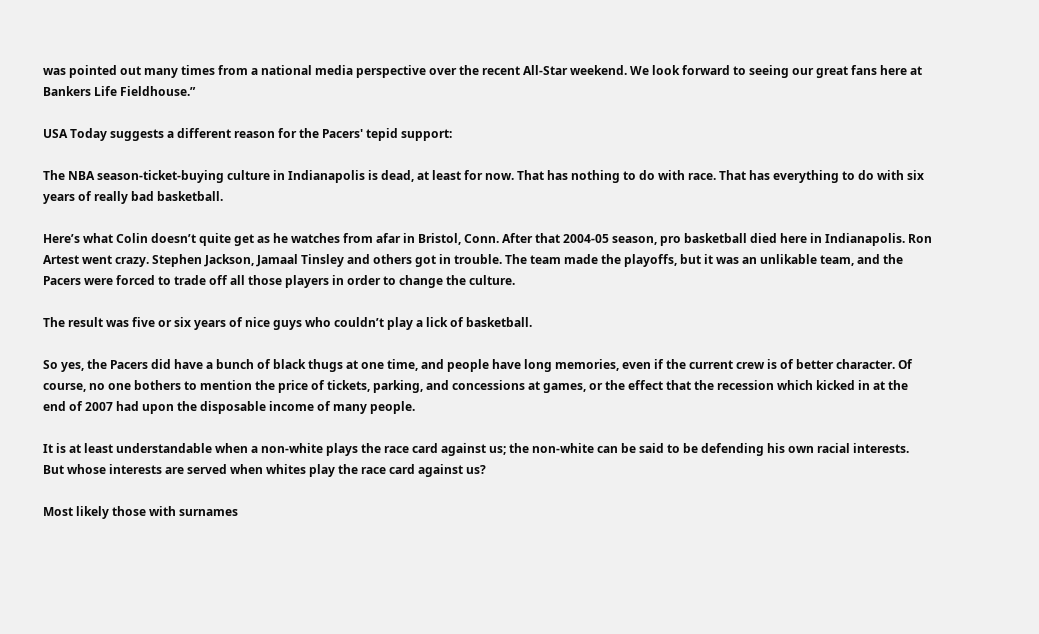was pointed out many times from a national media perspective over the recent All-Star weekend. We look forward to seeing our great fans here at Bankers Life Fieldhouse.”

USA Today suggests a different reason for the Pacers' tepid support:

The NBA season-ticket-buying culture in Indianapolis is dead, at least for now. That has nothing to do with race. That has everything to do with six years of really bad basketball.

Here’s what Colin doesn’t quite get as he watches from afar in Bristol, Conn. After that 2004-05 season, pro basketball died here in Indianapolis. Ron Artest went crazy. Stephen Jackson, Jamaal Tinsley and others got in trouble. The team made the playoffs, but it was an unlikable team, and the Pacers were forced to trade off all those players in order to change the culture.

The result was five or six years of nice guys who couldn’t play a lick of basketball.

So yes, the Pacers did have a bunch of black thugs at one time, and people have long memories, even if the current crew is of better character. Of course, no one bothers to mention the price of tickets, parking, and concessions at games, or the effect that the recession which kicked in at the end of 2007 had upon the disposable income of many people.

It is at least understandable when a non-white plays the race card against us; the non-white can be said to be defending his own racial interests. But whose interests are served when whites play the race card against us?

Most likely those with surnames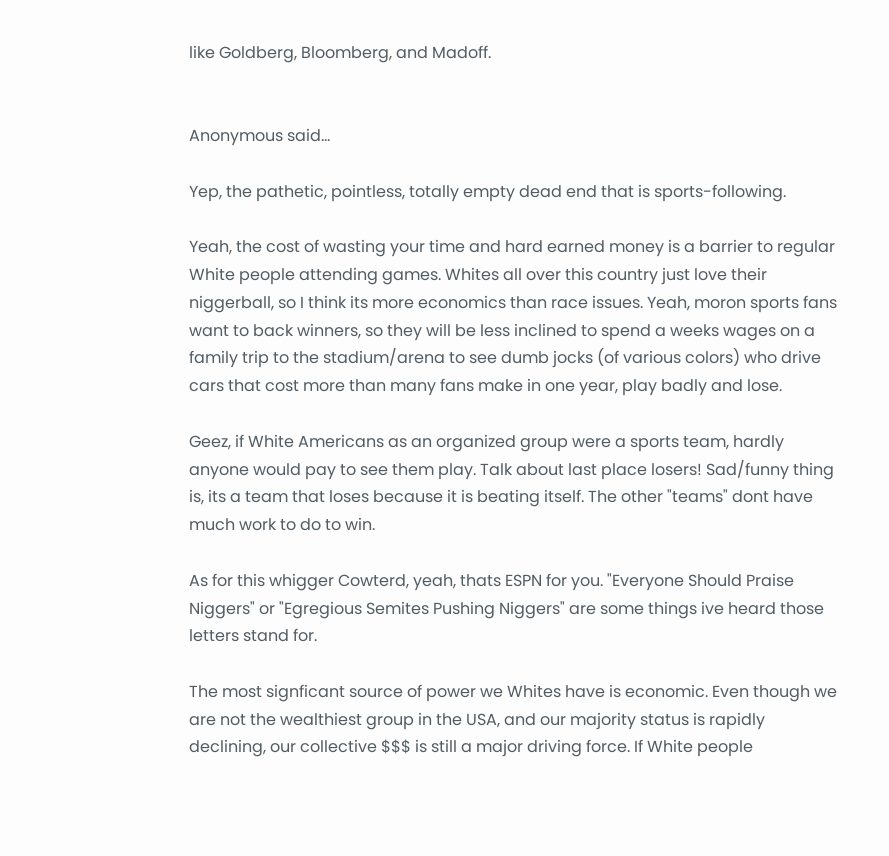like Goldberg, Bloomberg, and Madoff.


Anonymous said...

Yep, the pathetic, pointless, totally empty dead end that is sports-following.

Yeah, the cost of wasting your time and hard earned money is a barrier to regular White people attending games. Whites all over this country just love their niggerball, so I think its more economics than race issues. Yeah, moron sports fans want to back winners, so they will be less inclined to spend a weeks wages on a family trip to the stadium/arena to see dumb jocks (of various colors) who drive cars that cost more than many fans make in one year, play badly and lose.

Geez, if White Americans as an organized group were a sports team, hardly anyone would pay to see them play. Talk about last place losers! Sad/funny thing is, its a team that loses because it is beating itself. The other "teams" dont have much work to do to win.

As for this whigger Cowterd, yeah, thats ESPN for you. "Everyone Should Praise Niggers" or "Egregious Semites Pushing Niggers" are some things ive heard those letters stand for.

The most signficant source of power we Whites have is economic. Even though we are not the wealthiest group in the USA, and our majority status is rapidly declining, our collective $$$ is still a major driving force. If White people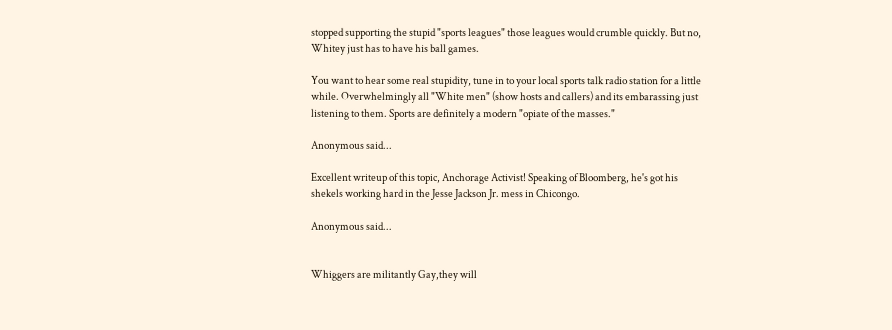stopped supporting the stupid "sports leagues" those leagues would crumble quickly. But no, Whitey just has to have his ball games.

You want to hear some real stupidity, tune in to your local sports talk radio station for a little while. Overwhelmingly all "White men" (show hosts and callers) and its embarassing just listening to them. Sports are definitely a modern "opiate of the masses."

Anonymous said...

Excellent writeup of this topic, Anchorage Activist! Speaking of Bloomberg, he's got his shekels working hard in the Jesse Jackson Jr. mess in Chicongo.

Anonymous said...


Whiggers are militantly Gay,they will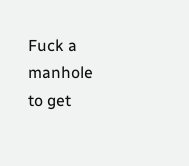Fuck a manhole to get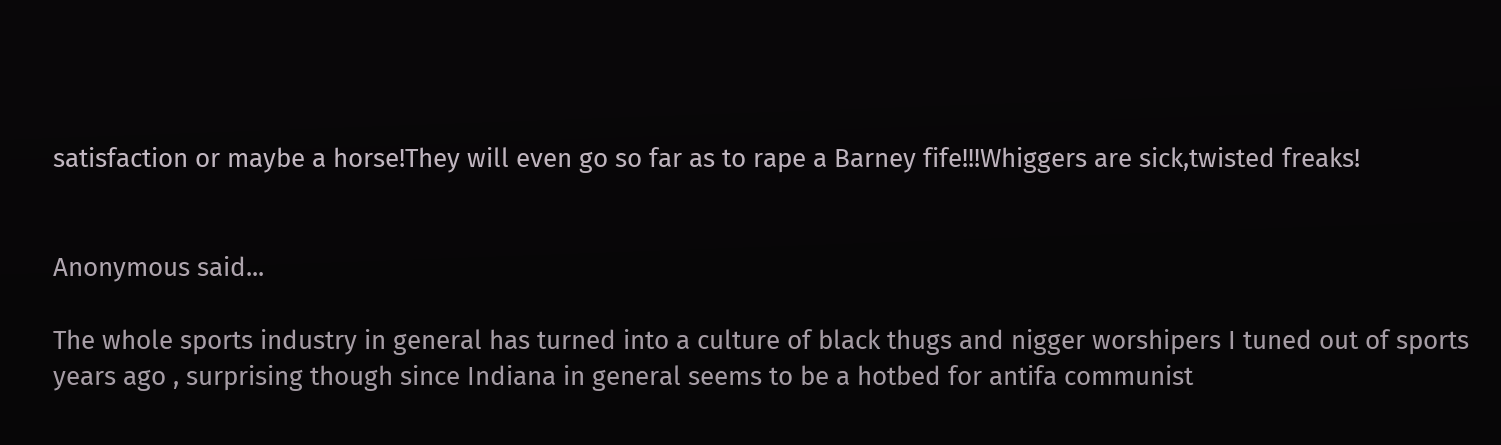satisfaction or maybe a horse!They will even go so far as to rape a Barney fife!!!Whiggers are sick,twisted freaks!


Anonymous said...

The whole sports industry in general has turned into a culture of black thugs and nigger worshipers I tuned out of sports years ago , surprising though since Indiana in general seems to be a hotbed for antifa communist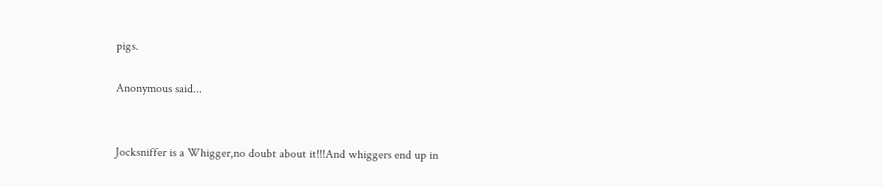pigs.

Anonymous said...


Jocksniffer is a Whigger,no doubt about it!!!And whiggers end up in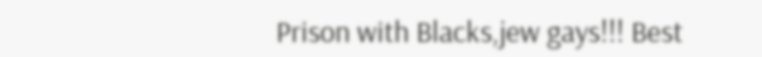Prison with Blacks,jew gays!!! Best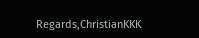Regards,ChristianKKK